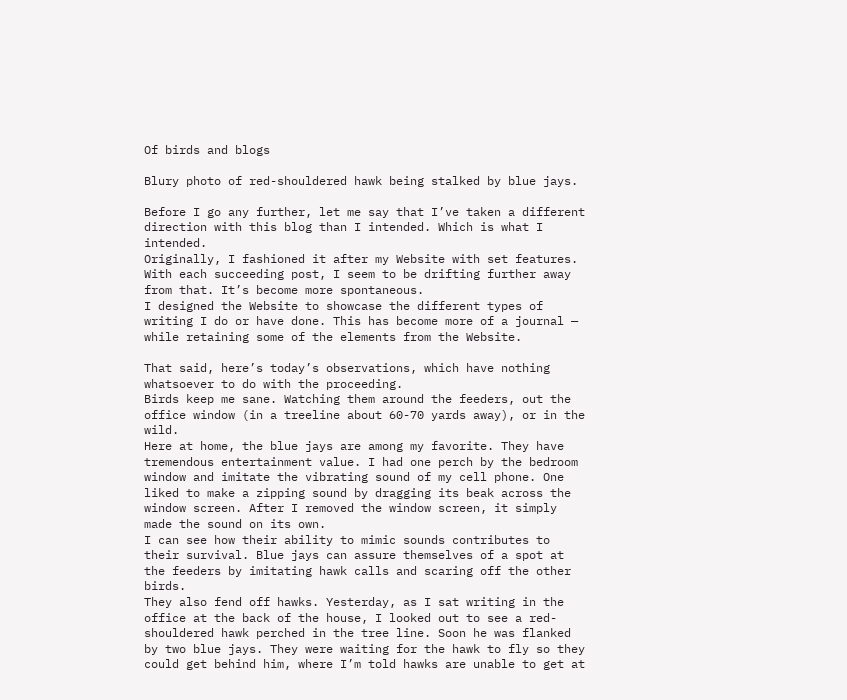Of birds and blogs

Blury photo of red-shouldered hawk being stalked by blue jays.

Before I go any further, let me say that I’ve taken a different direction with this blog than I intended. Which is what I intended.
Originally, I fashioned it after my Website with set features.
With each succeeding post, I seem to be drifting further away from that. It’s become more spontaneous.
I designed the Website to showcase the different types of writing I do or have done. This has become more of a journal — while retaining some of the elements from the Website.

That said, here’s today’s observations, which have nothing whatsoever to do with the proceeding.
Birds keep me sane. Watching them around the feeders, out the office window (in a treeline about 60-70 yards away), or in the wild.
Here at home, the blue jays are among my favorite. They have tremendous entertainment value. I had one perch by the bedroom window and imitate the vibrating sound of my cell phone. One liked to make a zipping sound by dragging its beak across the window screen. After I removed the window screen, it simply made the sound on its own.
I can see how their ability to mimic sounds contributes to their survival. Blue jays can assure themselves of a spot at the feeders by imitating hawk calls and scaring off the other birds.
They also fend off hawks. Yesterday, as I sat writing in the office at the back of the house, I looked out to see a red-shouldered hawk perched in the tree line. Soon he was flanked by two blue jays. They were waiting for the hawk to fly so they could get behind him, where I’m told hawks are unable to get at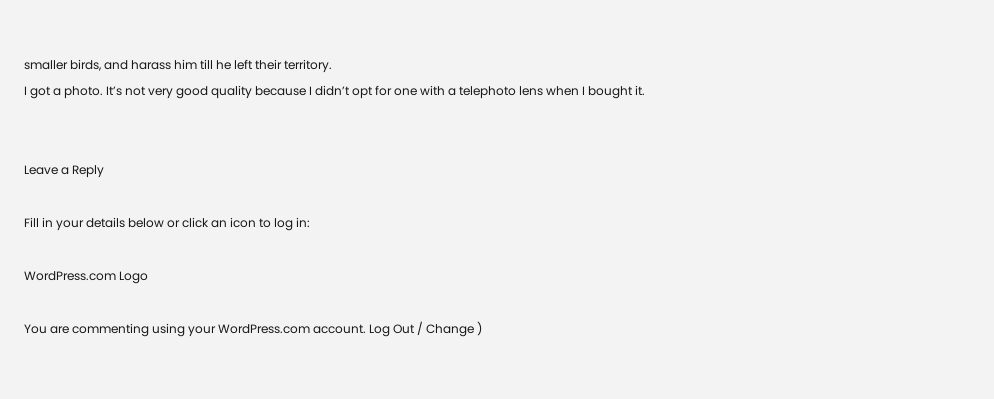smaller birds, and harass him till he left their territory.
I got a photo. It’s not very good quality because I didn’t opt for one with a telephoto lens when I bought it.


Leave a Reply

Fill in your details below or click an icon to log in:

WordPress.com Logo

You are commenting using your WordPress.com account. Log Out / Change )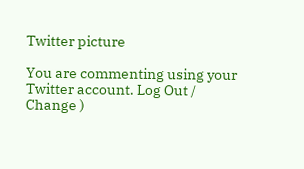Twitter picture

You are commenting using your Twitter account. Log Out / Change )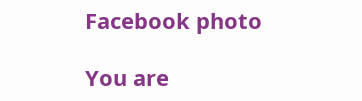Facebook photo

You are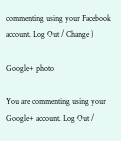commenting using your Facebook account. Log Out / Change )

Google+ photo

You are commenting using your Google+ account. Log Out /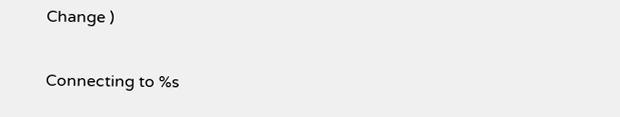Change )

Connecting to %s